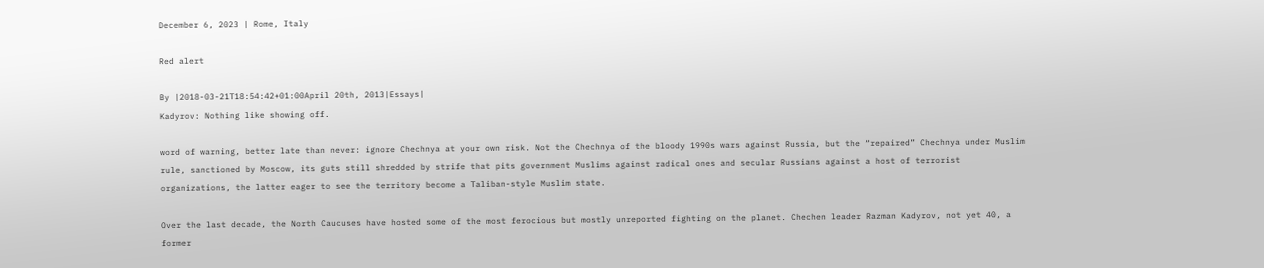December 6, 2023 | Rome, Italy

Red alert

By |2018-03-21T18:54:42+01:00April 20th, 2013|Essays|
Kadyrov: Nothing like showing off.

word of warning, better late than never: ignore Chechnya at your own risk. Not the Chechnya of the bloody 1990s wars against Russia, but the “repaired” Chechnya under Muslim rule, sanctioned by Moscow, its guts still shredded by strife that pits government Muslims against radical ones and secular Russians against a host of terrorist organizations, the latter eager to see the territory become a Taliban-style Muslim state.

Over the last decade, the North Caucuses have hosted some of the most ferocious but mostly unreported fighting on the planet. Chechen leader Razman Kadyrov, not yet 40, a former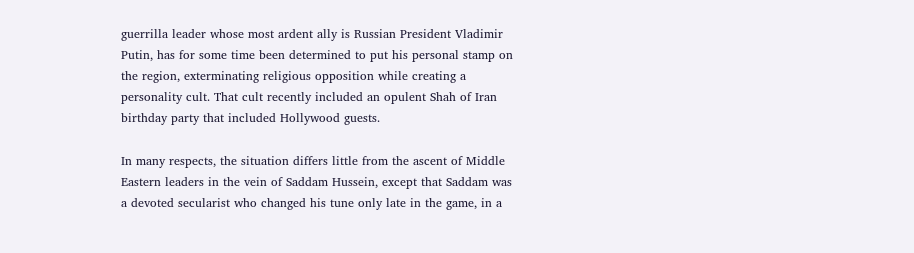guerrilla leader whose most ardent ally is Russian President Vladimir Putin, has for some time been determined to put his personal stamp on the region, exterminating religious opposition while creating a personality cult. That cult recently included an opulent Shah of Iran birthday party that included Hollywood guests.

In many respects, the situation differs little from the ascent of Middle Eastern leaders in the vein of Saddam Hussein, except that Saddam was a devoted secularist who changed his tune only late in the game, in a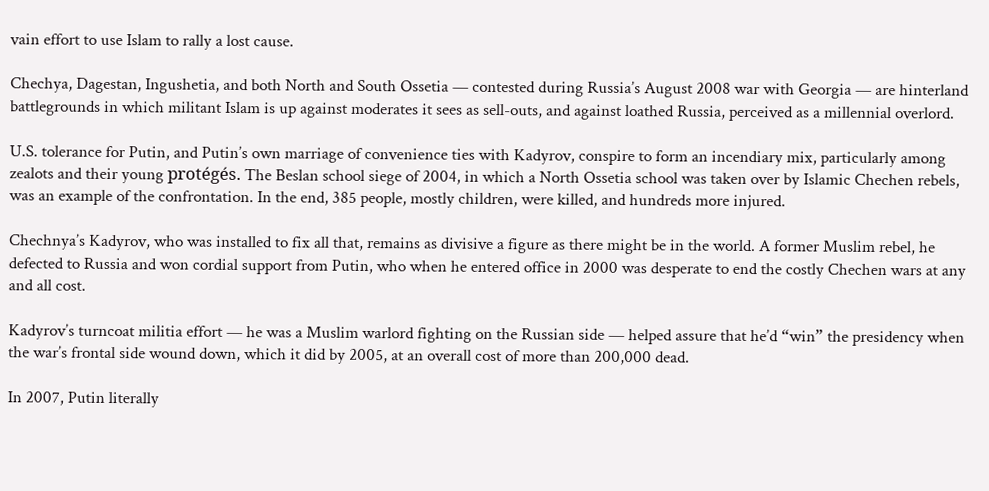vain effort to use Islam to rally a lost cause.

Chechya, Dagestan, Ingushetia, and both North and South Ossetia — contested during Russia’s August 2008 war with Georgia — are hinterland battlegrounds in which militant Islam is up against moderates it sees as sell-outs, and against loathed Russia, perceived as a millennial overlord.

U.S. tolerance for Putin, and Putin’s own marriage of convenience ties with Kadyrov, conspire to form an incendiary mix, particularly among zealots and their young protégés. The Beslan school siege of 2004, in which a North Ossetia school was taken over by Islamic Chechen rebels, was an example of the confrontation. In the end, 385 people, mostly children, were killed, and hundreds more injured.

Chechnya’s Kadyrov, who was installed to fix all that, remains as divisive a figure as there might be in the world. A former Muslim rebel, he defected to Russia and won cordial support from Putin, who when he entered office in 2000 was desperate to end the costly Chechen wars at any and all cost.

Kadyrov’s turncoat militia effort — he was a Muslim warlord fighting on the Russian side — helped assure that he’d “win” the presidency when the war’s frontal side wound down, which it did by 2005, at an overall cost of more than 200,000 dead.

In 2007, Putin literally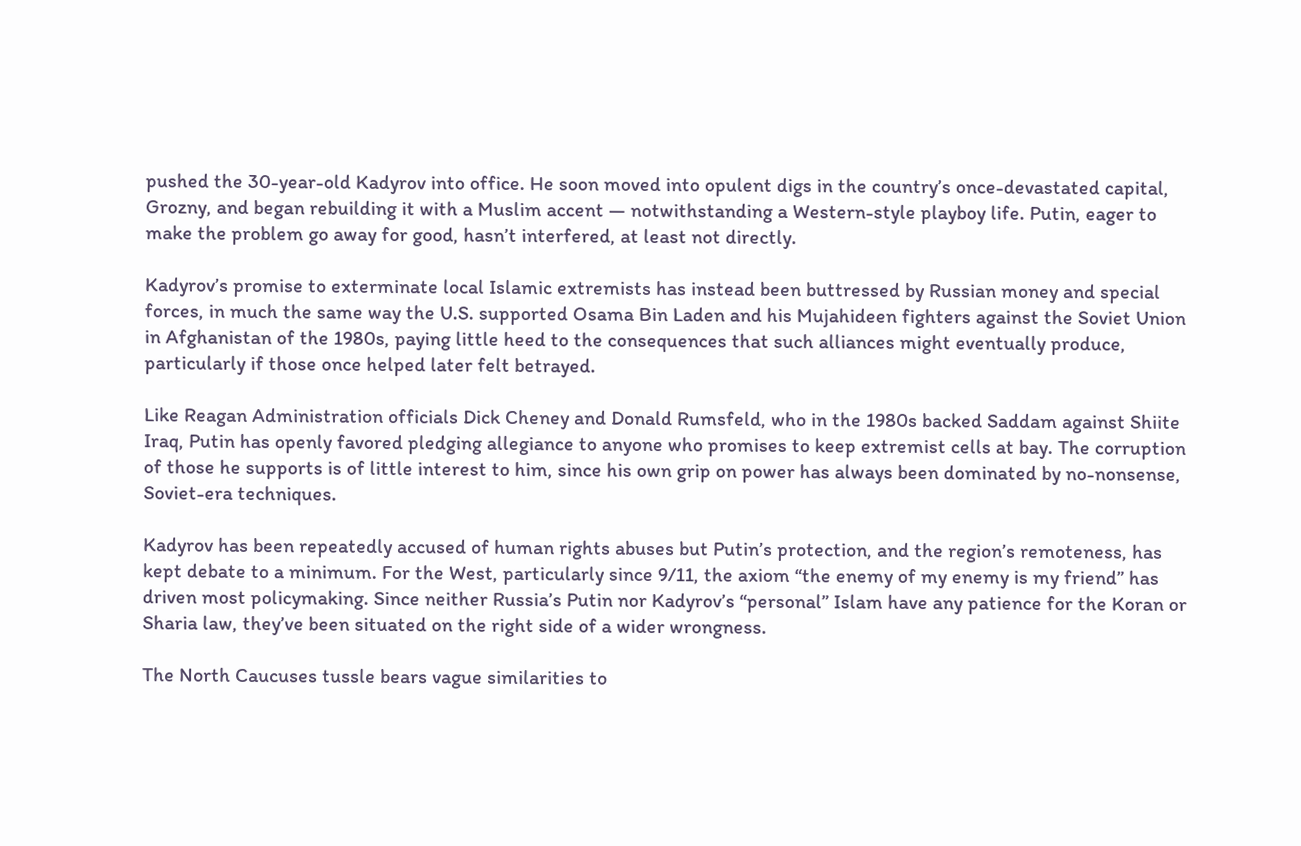pushed the 30-year-old Kadyrov into office. He soon moved into opulent digs in the country’s once-devastated capital, Grozny, and began rebuilding it with a Muslim accent — notwithstanding a Western-style playboy life. Putin, eager to make the problem go away for good, hasn’t interfered, at least not directly.

Kadyrov’s promise to exterminate local Islamic extremists has instead been buttressed by Russian money and special forces, in much the same way the U.S. supported Osama Bin Laden and his Mujahideen fighters against the Soviet Union in Afghanistan of the 1980s, paying little heed to the consequences that such alliances might eventually produce, particularly if those once helped later felt betrayed.

Like Reagan Administration officials Dick Cheney and Donald Rumsfeld, who in the 1980s backed Saddam against Shiite Iraq, Putin has openly favored pledging allegiance to anyone who promises to keep extremist cells at bay. The corruption of those he supports is of little interest to him, since his own grip on power has always been dominated by no-nonsense, Soviet-era techniques.

Kadyrov has been repeatedly accused of human rights abuses but Putin’s protection, and the region’s remoteness, has kept debate to a minimum. For the West, particularly since 9/11, the axiom “the enemy of my enemy is my friend” has driven most policymaking. Since neither Russia’s Putin nor Kadyrov’s “personal” Islam have any patience for the Koran or Sharia law, they’ve been situated on the right side of a wider wrongness.

The North Caucuses tussle bears vague similarities to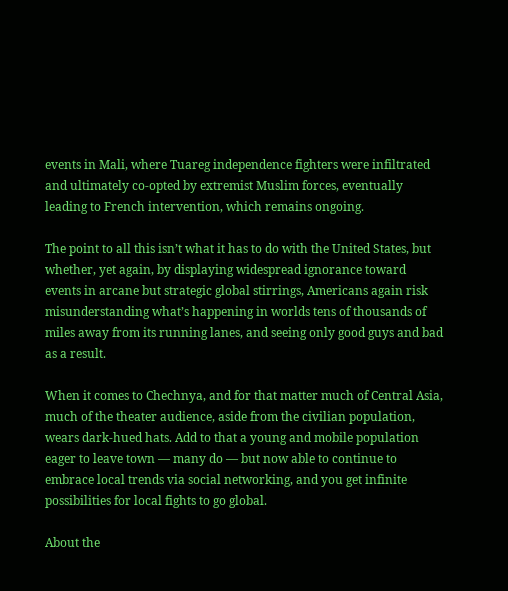events in Mali, where Tuareg independence fighters were infiltrated and ultimately co-opted by extremist Muslim forces, eventually leading to French intervention, which remains ongoing.

The point to all this isn’t what it has to do with the United States, but whether, yet again, by displaying widespread ignorance toward events in arcane but strategic global stirrings, Americans again risk misunderstanding what’s happening in worlds tens of thousands of miles away from its running lanes, and seeing only good guys and bad as a result.

When it comes to Chechnya, and for that matter much of Central Asia, much of the theater audience, aside from the civilian population, wears dark-hued hats. Add to that a young and mobile population eager to leave town — many do — but now able to continue to embrace local trends via social networking, and you get infinite possibilities for local fights to go global.

About the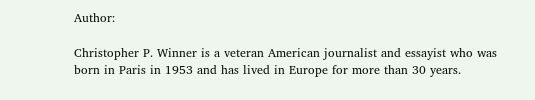Author:

Christopher P. Winner is a veteran American journalist and essayist who was born in Paris in 1953 and has lived in Europe for more than 30 years.